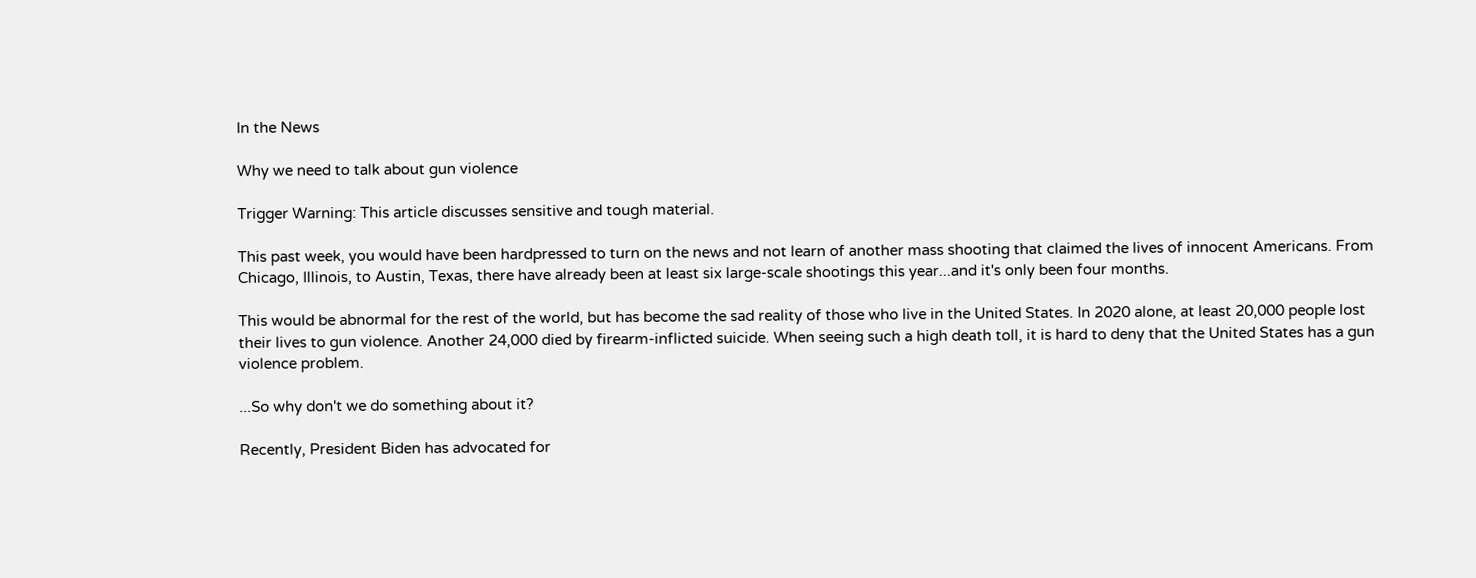In the News

Why we need to talk about gun violence

Trigger Warning: This article discusses sensitive and tough material.

This past week, you would have been hardpressed to turn on the news and not learn of another mass shooting that claimed the lives of innocent Americans. From Chicago, Illinois, to Austin, Texas, there have already been at least six large-scale shootings this year...and it's only been four months.

This would be abnormal for the rest of the world, but has become the sad reality of those who live in the United States. In 2020 alone, at least 20,000 people lost their lives to gun violence. Another 24,000 died by firearm-inflicted suicide. When seeing such a high death toll, it is hard to deny that the United States has a gun violence problem.

...So why don't we do something about it?

Recently, President Biden has advocated for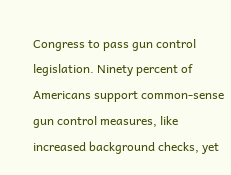Congress to pass gun control legislation. Ninety percent of Americans support common-sense gun control measures, like increased background checks, yet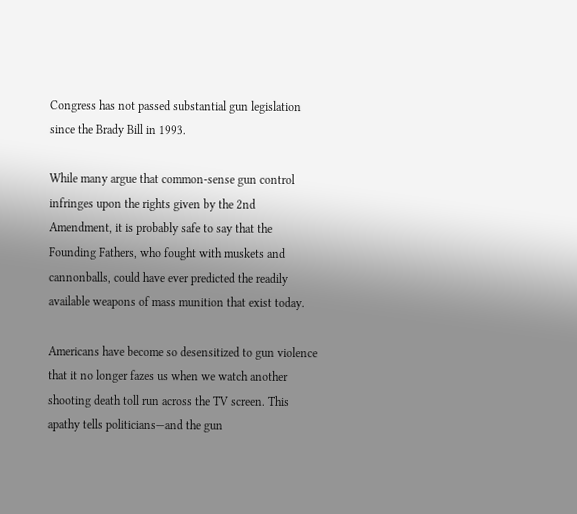Congress has not passed substantial gun legislation since the Brady Bill in 1993.

While many argue that common-sense gun control infringes upon the rights given by the 2nd Amendment, it is probably safe to say that the Founding Fathers, who fought with muskets and cannonballs, could have ever predicted the readily available weapons of mass munition that exist today.

Americans have become so desensitized to gun violence that it no longer fazes us when we watch another shooting death toll run across the TV screen. This apathy tells politicians—and the gun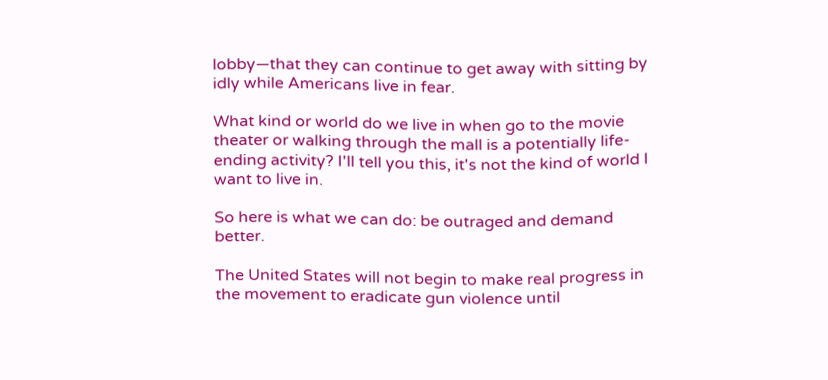lobby—that they can continue to get away with sitting by idly while Americans live in fear.

What kind or world do we live in when go to the movie theater or walking through the mall is a potentially life-ending activity? I'll tell you this, it's not the kind of world I want to live in.

So here is what we can do: be outraged and demand better.

The United States will not begin to make real progress in the movement to eradicate gun violence until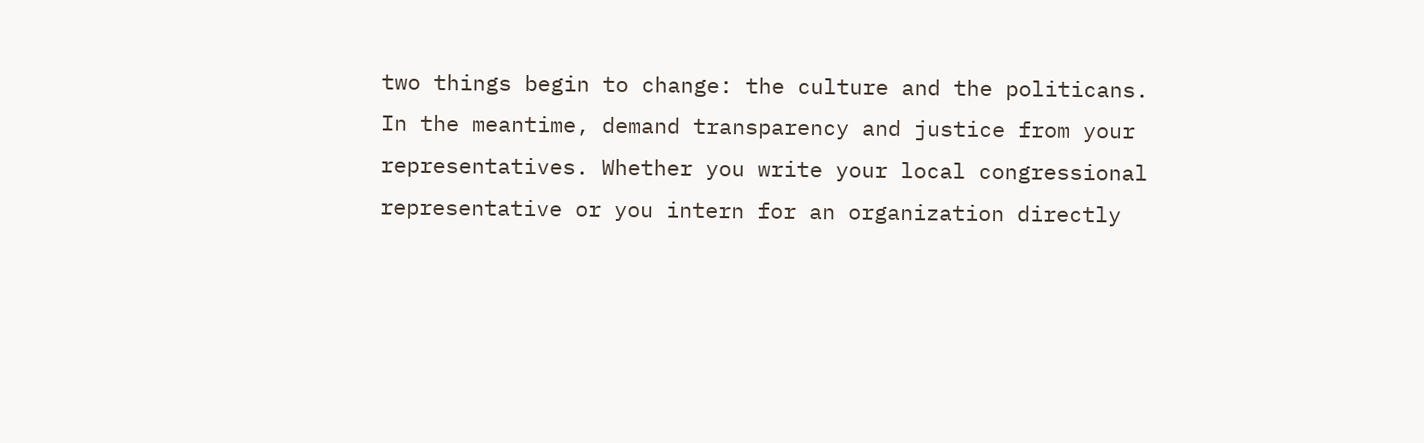two things begin to change: the culture and the politicans. In the meantime, demand transparency and justice from your representatives. Whether you write your local congressional representative or you intern for an organization directly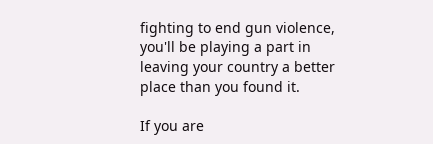fighting to end gun violence, you'll be playing a part in leaving your country a better place than you found it.

If you are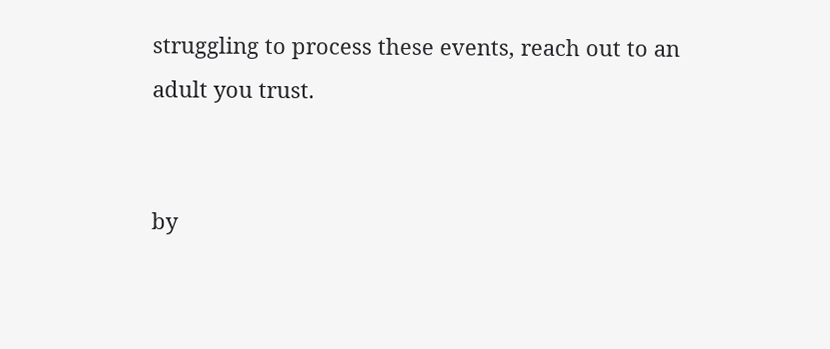struggling to process these events, reach out to an adult you trust.


by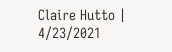Claire Hutto | 4/23/2021